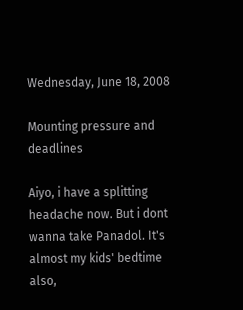Wednesday, June 18, 2008

Mounting pressure and deadlines

Aiyo, i have a splitting headache now. But i dont wanna take Panadol. It's almost my kids' bedtime also,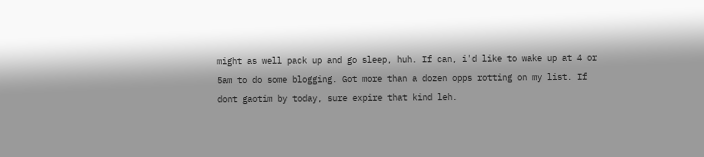might as well pack up and go sleep, huh. If can, i'd like to wake up at 4 or 5am to do some blogging. Got more than a dozen opps rotting on my list. If dont gaotim by today, sure expire that kind leh.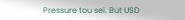Pressure tou sei. But USD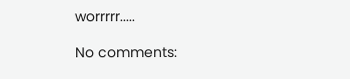worrrrr.....

No comments: